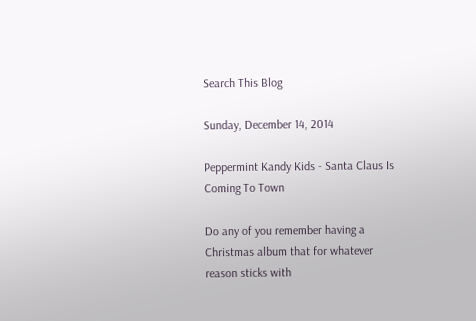Search This Blog

Sunday, December 14, 2014

Peppermint Kandy Kids - Santa Claus Is Coming To Town

Do any of you remember having a Christmas album that for whatever reason sticks with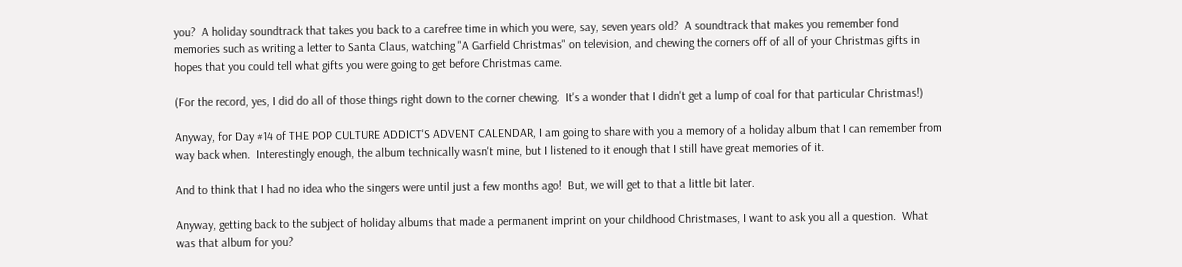you?  A holiday soundtrack that takes you back to a carefree time in which you were, say, seven years old?  A soundtrack that makes you remember fond memories such as writing a letter to Santa Claus, watching "A Garfield Christmas" on television, and chewing the corners off of all of your Christmas gifts in hopes that you could tell what gifts you were going to get before Christmas came.

(For the record, yes, I did do all of those things right down to the corner chewing.  It's a wonder that I didn't get a lump of coal for that particular Christmas!)

Anyway, for Day #14 of THE POP CULTURE ADDICT'S ADVENT CALENDAR, I am going to share with you a memory of a holiday album that I can remember from way back when.  Interestingly enough, the album technically wasn't mine, but I listened to it enough that I still have great memories of it.

And to think that I had no idea who the singers were until just a few months ago!  But, we will get to that a little bit later.

Anyway, getting back to the subject of holiday albums that made a permanent imprint on your childhood Christmases, I want to ask you all a question.  What was that album for you?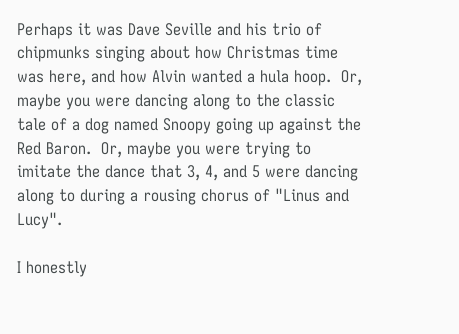Perhaps it was Dave Seville and his trio of chipmunks singing about how Christmas time was here, and how Alvin wanted a hula hoop.  Or, maybe you were dancing along to the classic tale of a dog named Snoopy going up against the Red Baron.  Or, maybe you were trying to imitate the dance that 3, 4, and 5 were dancing along to during a rousing chorus of "Linus and Lucy".

I honestly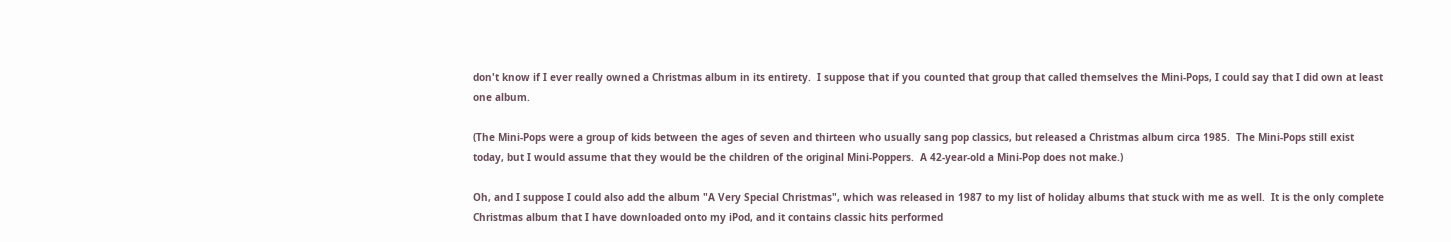don't know if I ever really owned a Christmas album in its entirety.  I suppose that if you counted that group that called themselves the Mini-Pops, I could say that I did own at least one album.

(The Mini-Pops were a group of kids between the ages of seven and thirteen who usually sang pop classics, but released a Christmas album circa 1985.  The Mini-Pops still exist today, but I would assume that they would be the children of the original Mini-Poppers.  A 42-year-old a Mini-Pop does not make.)

Oh, and I suppose I could also add the album "A Very Special Christmas", which was released in 1987 to my list of holiday albums that stuck with me as well.  It is the only complete Christmas album that I have downloaded onto my iPod, and it contains classic hits performed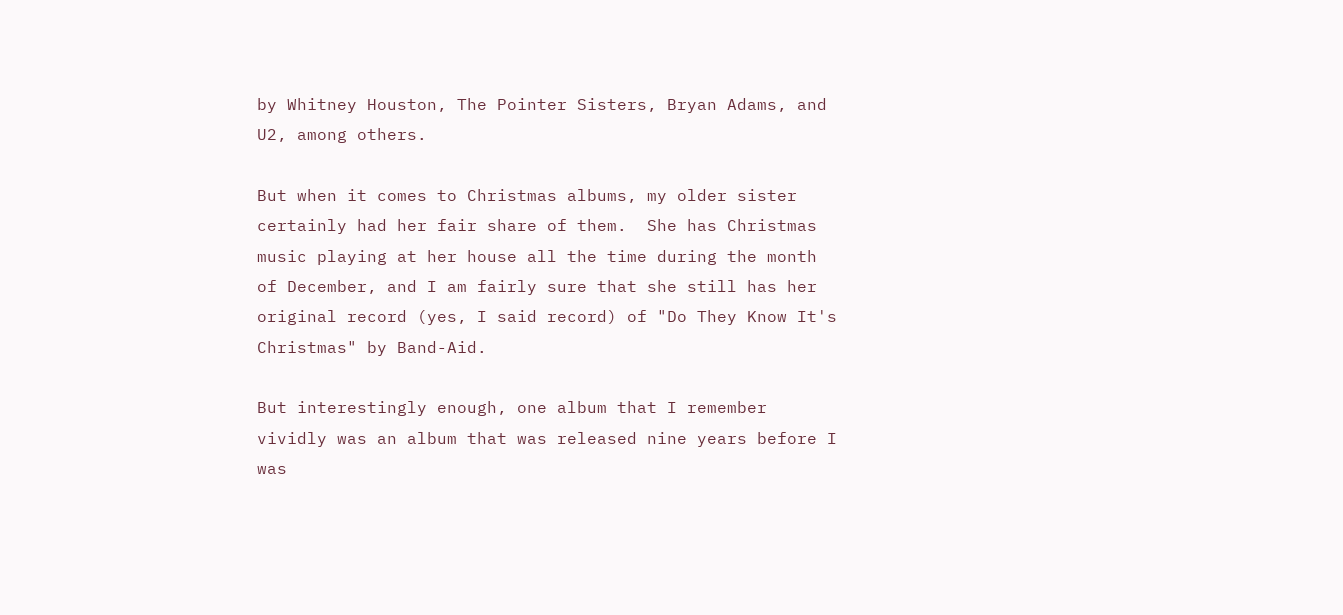by Whitney Houston, The Pointer Sisters, Bryan Adams, and U2, among others.

But when it comes to Christmas albums, my older sister certainly had her fair share of them.  She has Christmas music playing at her house all the time during the month of December, and I am fairly sure that she still has her original record (yes, I said record) of "Do They Know It's Christmas" by Band-Aid.

But interestingly enough, one album that I remember vividly was an album that was released nine years before I was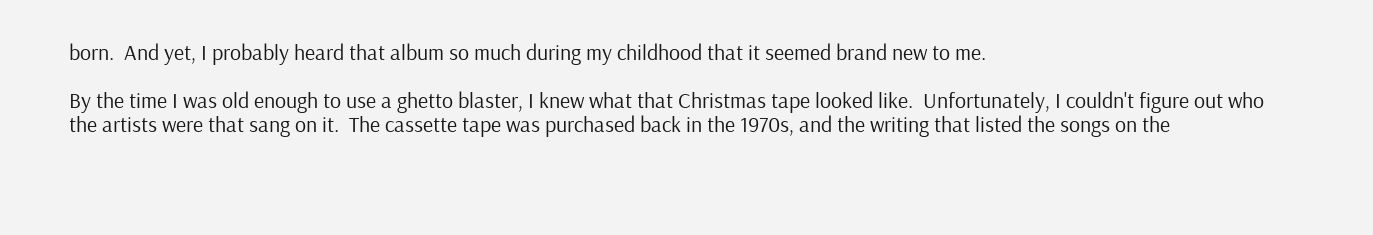born.  And yet, I probably heard that album so much during my childhood that it seemed brand new to me.

By the time I was old enough to use a ghetto blaster, I knew what that Christmas tape looked like.  Unfortunately, I couldn't figure out who the artists were that sang on it.  The cassette tape was purchased back in the 1970s, and the writing that listed the songs on the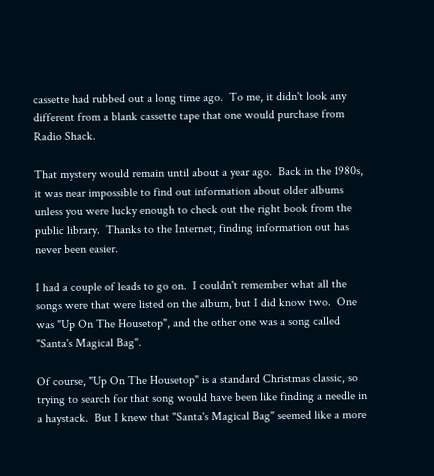cassette had rubbed out a long time ago.  To me, it didn't look any different from a blank cassette tape that one would purchase from Radio Shack.

That mystery would remain until about a year ago.  Back in the 1980s, it was near impossible to find out information about older albums unless you were lucky enough to check out the right book from the public library.  Thanks to the Internet, finding information out has never been easier.

I had a couple of leads to go on.  I couldn't remember what all the songs were that were listed on the album, but I did know two.  One was "Up On The Housetop", and the other one was a song called "Santa's Magical Bag".

Of course, "Up On The Housetop" is a standard Christmas classic, so trying to search for that song would have been like finding a needle in a haystack.  But I knew that "Santa's Magical Bag" seemed like a more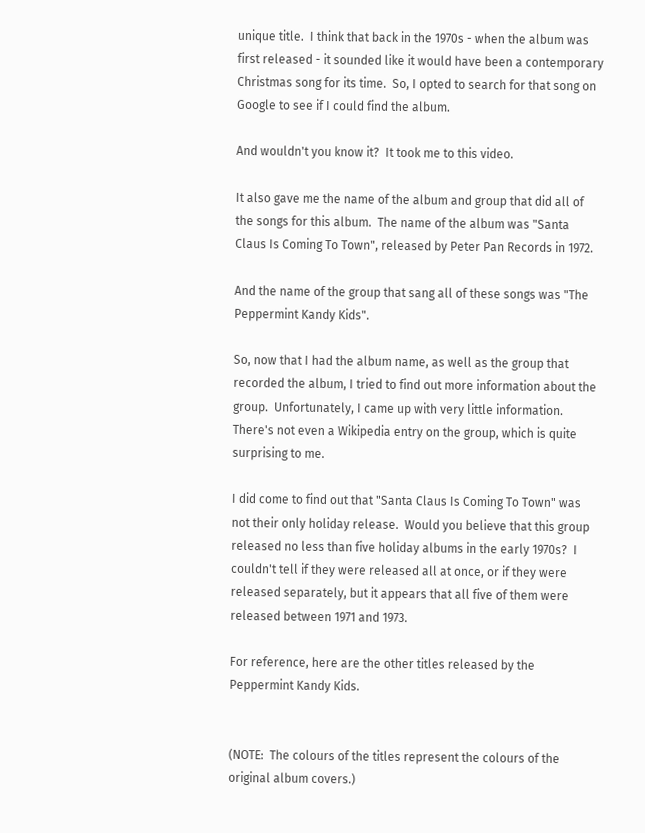unique title.  I think that back in the 1970s - when the album was first released - it sounded like it would have been a contemporary Christmas song for its time.  So, I opted to search for that song on Google to see if I could find the album.

And wouldn't you know it?  It took me to this video.

It also gave me the name of the album and group that did all of the songs for this album.  The name of the album was "Santa Claus Is Coming To Town", released by Peter Pan Records in 1972.

And the name of the group that sang all of these songs was "The Peppermint Kandy Kids".

So, now that I had the album name, as well as the group that recorded the album, I tried to find out more information about the group.  Unfortunately, I came up with very little information.  There's not even a Wikipedia entry on the group, which is quite surprising to me.

I did come to find out that "Santa Claus Is Coming To Town" was not their only holiday release.  Would you believe that this group released no less than five holiday albums in the early 1970s?  I couldn't tell if they were released all at once, or if they were released separately, but it appears that all five of them were released between 1971 and 1973.

For reference, here are the other titles released by the Peppermint Kandy Kids.


(NOTE:  The colours of the titles represent the colours of the original album covers.)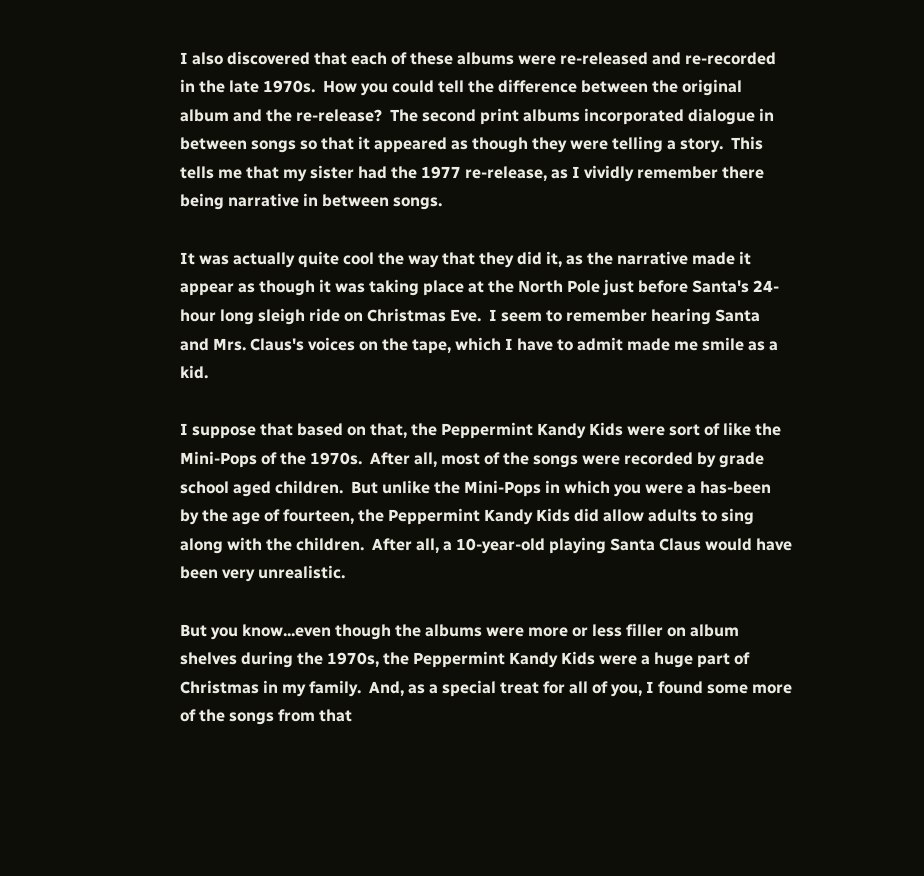I also discovered that each of these albums were re-released and re-recorded in the late 1970s.  How you could tell the difference between the original album and the re-release?  The second print albums incorporated dialogue in between songs so that it appeared as though they were telling a story.  This tells me that my sister had the 1977 re-release, as I vividly remember there being narrative in between songs.

It was actually quite cool the way that they did it, as the narrative made it appear as though it was taking place at the North Pole just before Santa's 24-hour long sleigh ride on Christmas Eve.  I seem to remember hearing Santa and Mrs. Claus's voices on the tape, which I have to admit made me smile as a kid.

I suppose that based on that, the Peppermint Kandy Kids were sort of like the Mini-Pops of the 1970s.  After all, most of the songs were recorded by grade school aged children.  But unlike the Mini-Pops in which you were a has-been by the age of fourteen, the Peppermint Kandy Kids did allow adults to sing along with the children.  After all, a 10-year-old playing Santa Claus would have been very unrealistic.

But you know...even though the albums were more or less filler on album shelves during the 1970s, the Peppermint Kandy Kids were a huge part of Christmas in my family.  And, as a special treat for all of you, I found some more of the songs from that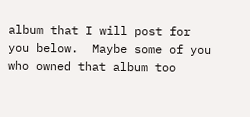album that I will post for you below.  Maybe some of you who owned that album too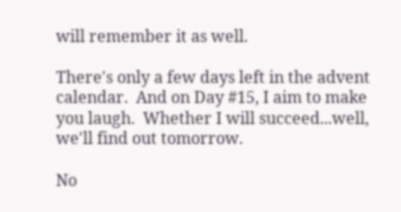will remember it as well.

There's only a few days left in the advent calendar.  And on Day #15, I aim to make you laugh.  Whether I will succeed...well, we'll find out tomorrow.

No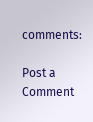comments:

Post a Comment